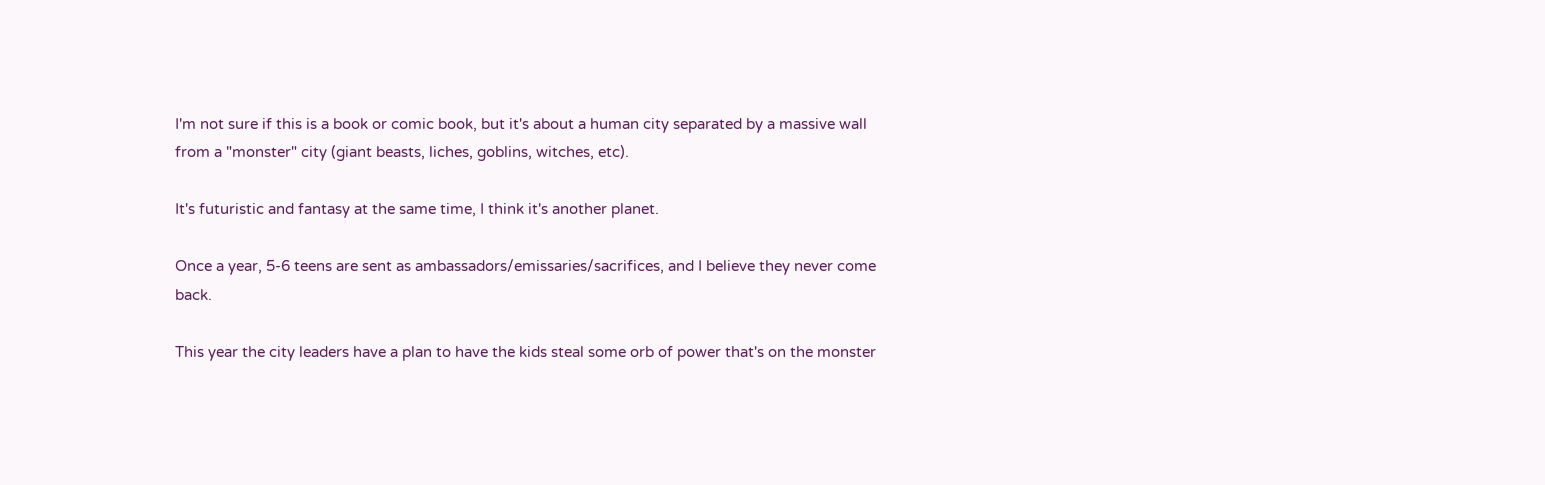I'm not sure if this is a book or comic book, but it's about a human city separated by a massive wall from a "monster" city (giant beasts, liches, goblins, witches, etc).

It's futuristic and fantasy at the same time, I think it's another planet.

Once a year, 5-6 teens are sent as ambassadors/emissaries/sacrifices, and I believe they never come back.

This year the city leaders have a plan to have the kids steal some orb of power that's on the monster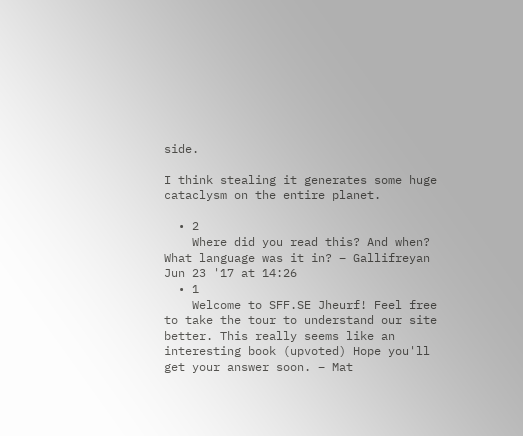side.

I think stealing it generates some huge cataclysm on the entire planet.

  • 2
    Where did you read this? And when? What language was it in? – Gallifreyan Jun 23 '17 at 14:26
  • 1
    Welcome to SFF.SE Jheurf! Feel free to take the tour to understand our site better. This really seems like an interesting book (upvoted) Hope you'll get your answer soon. – Mat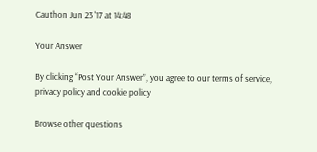Cauthon Jun 23 '17 at 14:48

Your Answer

By clicking “Post Your Answer”, you agree to our terms of service, privacy policy and cookie policy

Browse other questions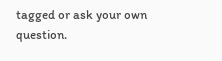tagged or ask your own question.